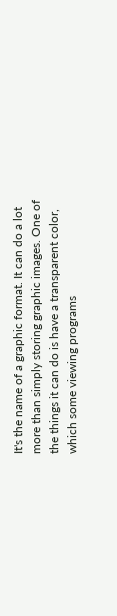It's the name of a graphic format. It can do a lot more than simply storing graphic images. One of the things it can do is have a transparent color, which some viewing programs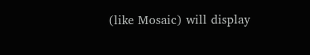(like Mosaic) will display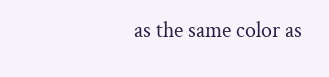as the same color as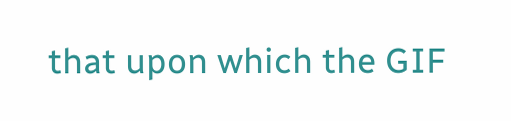that upon which the GIF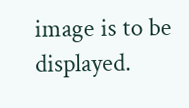image is to be displayed.